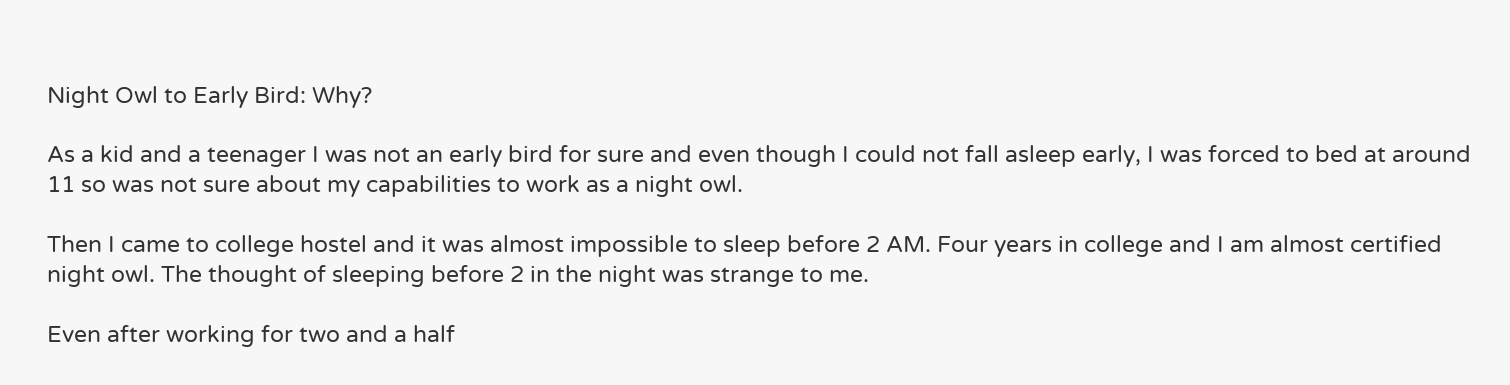Night Owl to Early Bird: Why?

As a kid and a teenager I was not an early bird for sure and even though I could not fall asleep early, I was forced to bed at around 11 so was not sure about my capabilities to work as a night owl.

Then I came to college hostel and it was almost impossible to sleep before 2 AM. Four years in college and I am almost certified night owl. The thought of sleeping before 2 in the night was strange to me.

Even after working for two and a half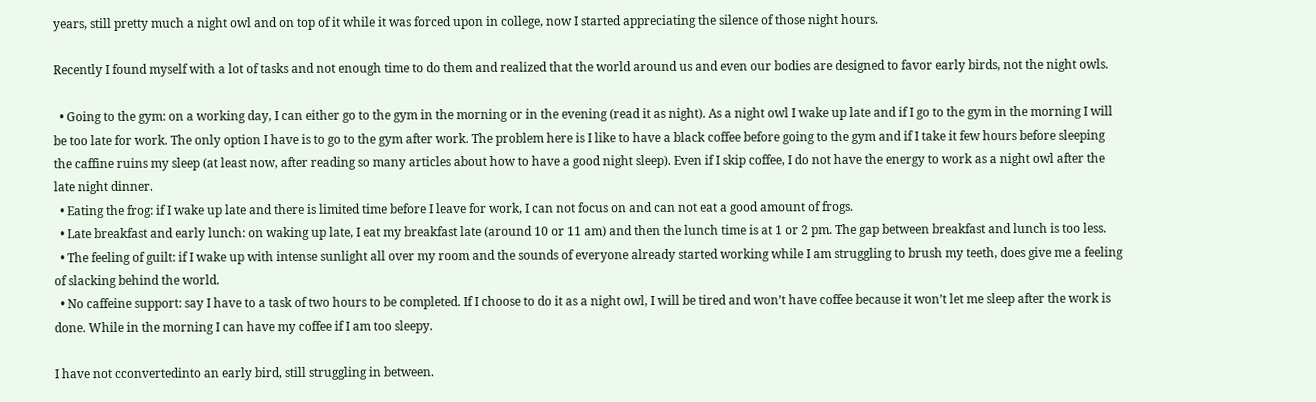years, still pretty much a night owl and on top of it while it was forced upon in college, now I started appreciating the silence of those night hours.

Recently I found myself with a lot of tasks and not enough time to do them and realized that the world around us and even our bodies are designed to favor early birds, not the night owls.

  • Going to the gym: on a working day, I can either go to the gym in the morning or in the evening (read it as night). As a night owl I wake up late and if I go to the gym in the morning I will be too late for work. The only option I have is to go to the gym after work. The problem here is I like to have a black coffee before going to the gym and if I take it few hours before sleeping the caffine ruins my sleep (at least now, after reading so many articles about how to have a good night sleep). Even if I skip coffee, I do not have the energy to work as a night owl after the late night dinner.
  • Eating the frog: if I wake up late and there is limited time before I leave for work, I can not focus on and can not eat a good amount of frogs.
  • Late breakfast and early lunch: on waking up late, I eat my breakfast late (around 10 or 11 am) and then the lunch time is at 1 or 2 pm. The gap between breakfast and lunch is too less.
  • The feeling of guilt: if I wake up with intense sunlight all over my room and the sounds of everyone already started working while I am struggling to brush my teeth, does give me a feeling of slacking behind the world.
  • No caffeine support: say I have to a task of two hours to be completed. If I choose to do it as a night owl, I will be tired and won’t have coffee because it won’t let me sleep after the work is done. While in the morning I can have my coffee if I am too sleepy.

I have not cconvertedinto an early bird, still struggling in between.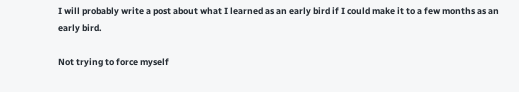I will probably write a post about what I learned as an early bird if I could make it to a few months as an early bird.

Not trying to force myself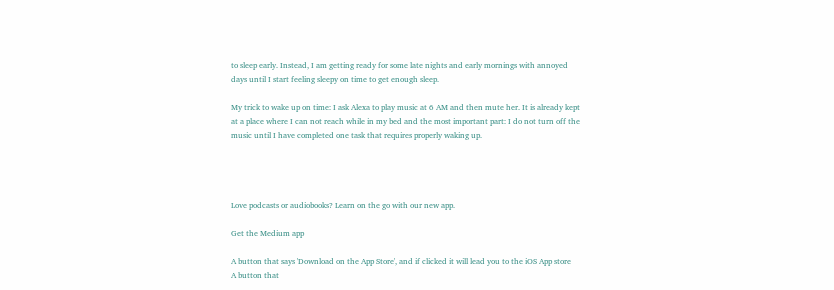to sleep early. Instead, I am getting ready for some late nights and early mornings with annoyed days until I start feeling sleepy on time to get enough sleep.

My trick to wake up on time: I ask Alexa to play music at 6 AM and then mute her. It is already kept at a place where I can not reach while in my bed and the most important part: I do not turn off the music until I have completed one task that requires properly waking up.




Love podcasts or audiobooks? Learn on the go with our new app.

Get the Medium app

A button that says 'Download on the App Store', and if clicked it will lead you to the iOS App store
A button that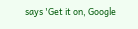says 'Get it on, Google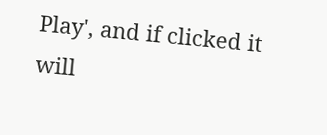Play', and if clicked it will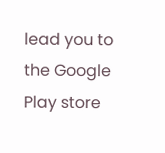lead you to the Google Play store